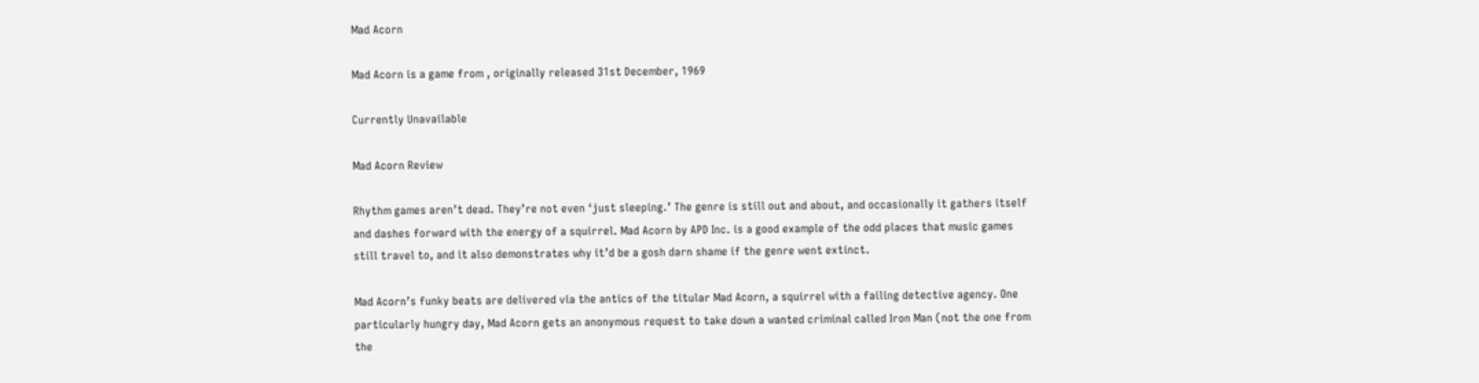Mad Acorn

Mad Acorn is a game from , originally released 31st December, 1969

Currently Unavailable

Mad Acorn Review

Rhythm games aren’t dead. They’re not even ‘just sleeping.’ The genre is still out and about, and occasionally it gathers itself and dashes forward with the energy of a squirrel. Mad Acorn by APD Inc. is a good example of the odd places that music games still travel to, and it also demonstrates why it’d be a gosh darn shame if the genre went extinct.

Mad Acorn’s funky beats are delivered via the antics of the titular Mad Acorn, a squirrel with a failing detective agency. One particularly hungry day, Mad Acorn gets an anonymous request to take down a wanted criminal called Iron Man (not the one from the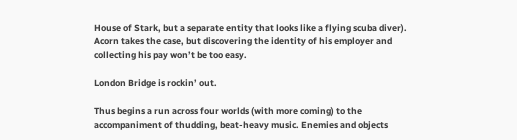House of Stark, but a separate entity that looks like a flying scuba diver). Acorn takes the case, but discovering the identity of his employer and collecting his pay won’t be too easy.

London Bridge is rockin’ out.

Thus begins a run across four worlds (with more coming) to the accompaniment of thudding, beat-heavy music. Enemies and objects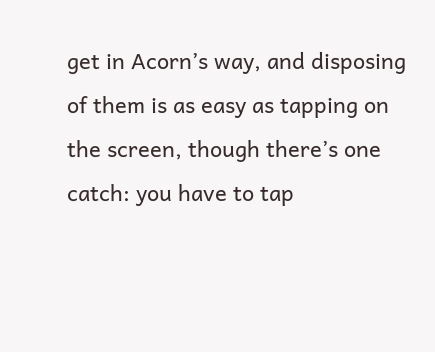get in Acorn’s way, and disposing of them is as easy as tapping on the screen, though there’s one catch: you have to tap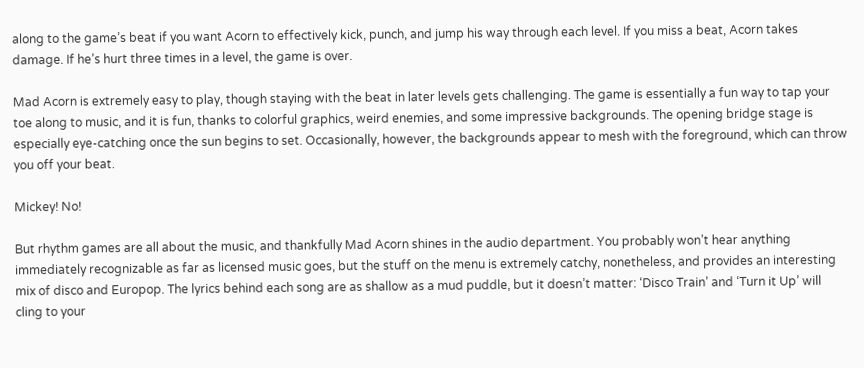along to the game’s beat if you want Acorn to effectively kick, punch, and jump his way through each level. If you miss a beat, Acorn takes damage. If he’s hurt three times in a level, the game is over.

Mad Acorn is extremely easy to play, though staying with the beat in later levels gets challenging. The game is essentially a fun way to tap your toe along to music, and it is fun, thanks to colorful graphics, weird enemies, and some impressive backgrounds. The opening bridge stage is especially eye-catching once the sun begins to set. Occasionally, however, the backgrounds appear to mesh with the foreground, which can throw you off your beat.

Mickey! No!

But rhythm games are all about the music, and thankfully Mad Acorn shines in the audio department. You probably won’t hear anything immediately recognizable as far as licensed music goes, but the stuff on the menu is extremely catchy, nonetheless, and provides an interesting mix of disco and Europop. The lyrics behind each song are as shallow as a mud puddle, but it doesn’t matter: ‘Disco Train’ and ‘Turn it Up’ will cling to your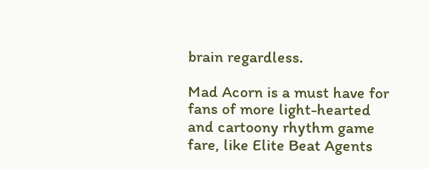brain regardless.

Mad Acorn is a must have for fans of more light-hearted and cartoony rhythm game fare, like Elite Beat Agents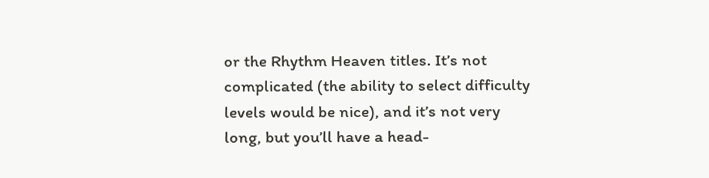or the Rhythm Heaven titles. It’s not complicated (the ability to select difficulty levels would be nice), and it’s not very long, but you’ll have a head-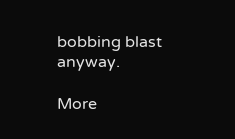bobbing blast anyway.

More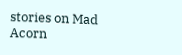stories on Mad Acorn